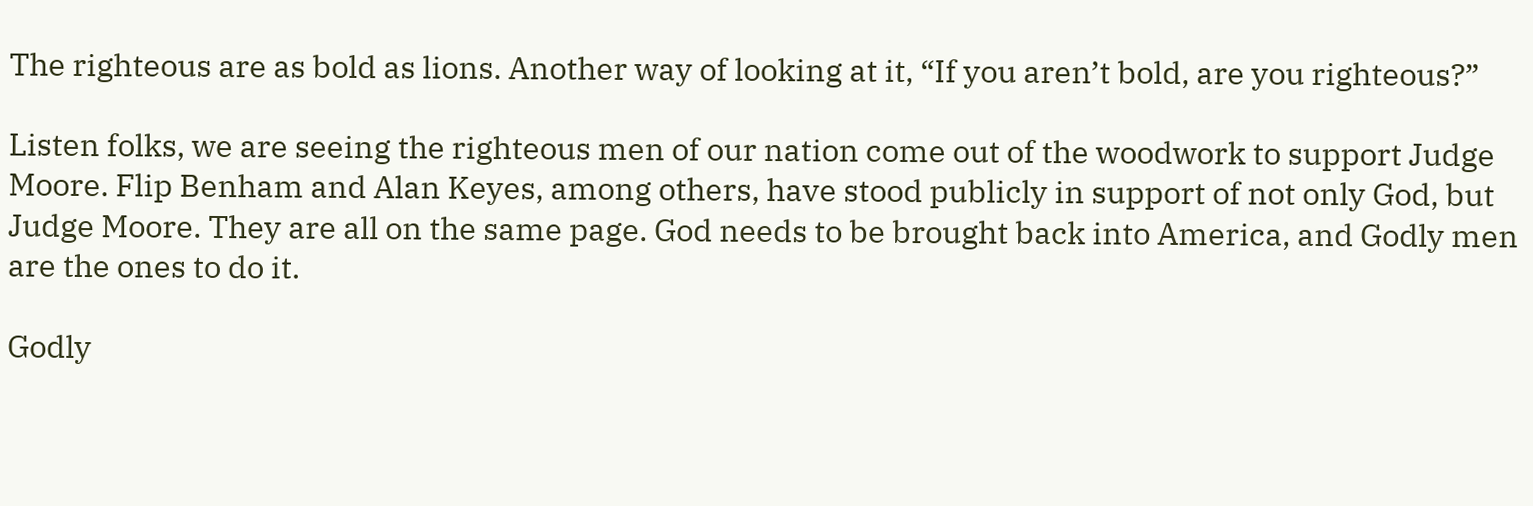The righteous are as bold as lions. Another way of looking at it, “If you aren’t bold, are you righteous?”

Listen folks, we are seeing the righteous men of our nation come out of the woodwork to support Judge Moore. Flip Benham and Alan Keyes, among others, have stood publicly in support of not only God, but Judge Moore. They are all on the same page. God needs to be brought back into America, and Godly men are the ones to do it.

Godly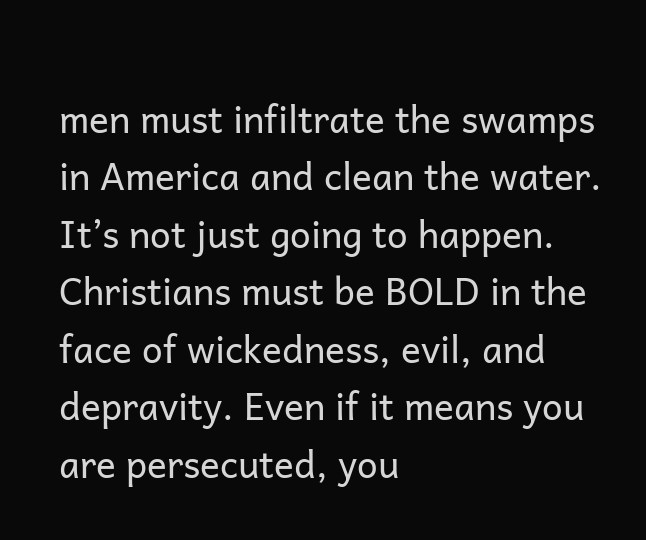men must infiltrate the swamps in America and clean the water. It’s not just going to happen. Christians must be BOLD in the face of wickedness, evil, and depravity. Even if it means you are persecuted, you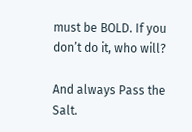must be BOLD. If you don’t do it, who will?

And always Pass the Salt.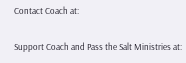Contact Coach at:

Support Coach and Pass the Salt Ministries at: